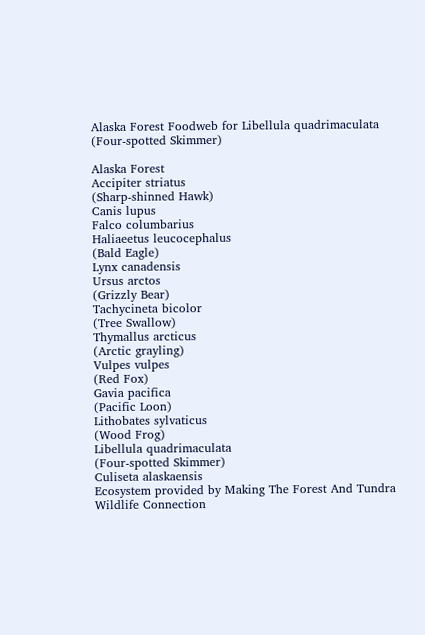Alaska Forest Foodweb for Libellula quadrimaculata (Four-spotted Skimmer)

Alaska Forest
Accipiter striatus
(Sharp-shinned Hawk)
Canis lupus
Falco columbarius
Haliaeetus leucocephalus
(Bald Eagle)
Lynx canadensis
Ursus arctos
(Grizzly Bear)
Tachycineta bicolor
(Tree Swallow)
Thymallus arcticus
(Arctic grayling)
Vulpes vulpes
(Red Fox)
Gavia pacifica
(Pacific Loon)
Lithobates sylvaticus
(Wood Frog)
Libellula quadrimaculata
(Four-spotted Skimmer)
Culiseta alaskaensis
Ecosystem provided by Making The Forest And Tundra Wildlife Connection